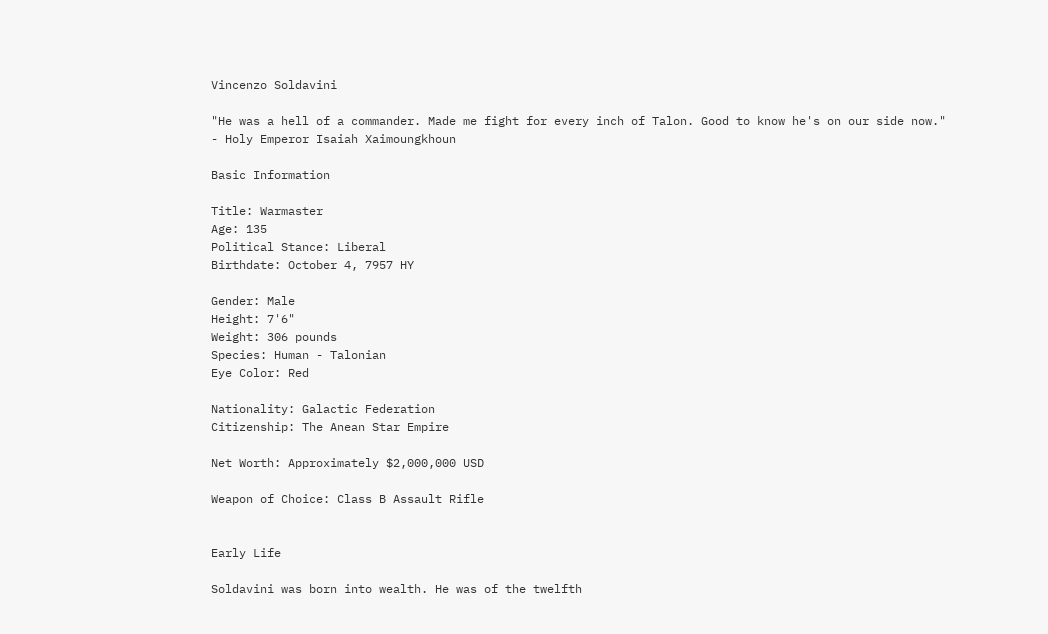Vincenzo Soldavini

"He was a hell of a commander. Made me fight for every inch of Talon. Good to know he's on our side now."
- Holy Emperor Isaiah Xaimoungkhoun

Basic Information

Title: Warmaster
Age: 135
Political Stance: Liberal
Birthdate: October 4, 7957 HY

Gender: Male
Height: 7'6"
Weight: 306 pounds
Species: Human - Talonian
Eye Color: Red

Nationality: Galactic Federation
Citizenship: The Anean Star Empire

Net Worth: Approximately $2,000,000 USD

Weapon of Choice: Class B Assault Rifle


Early Life

Soldavini was born into wealth. He was of the twelfth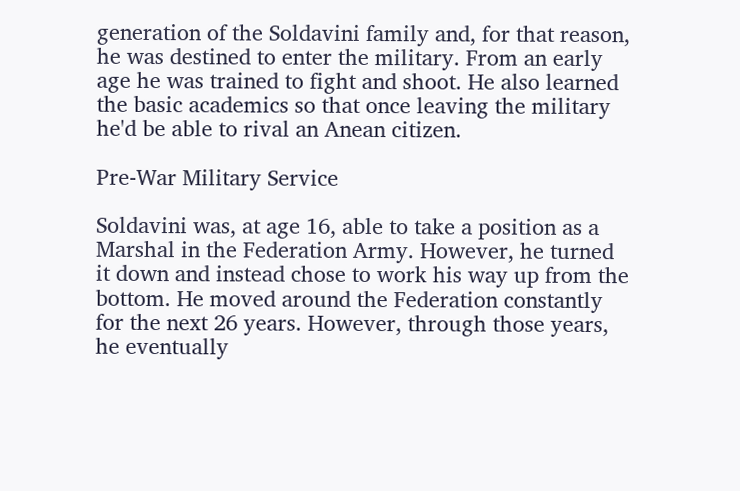generation of the Soldavini family and, for that reason, he was destined to enter the military. From an early age he was trained to fight and shoot. He also learned the basic academics so that once leaving the military he'd be able to rival an Anean citizen.

Pre-War Military Service

Soldavini was, at age 16, able to take a position as a Marshal in the Federation Army. However, he turned it down and instead chose to work his way up from the bottom. He moved around the Federation constantly for the next 26 years. However, through those years, he eventually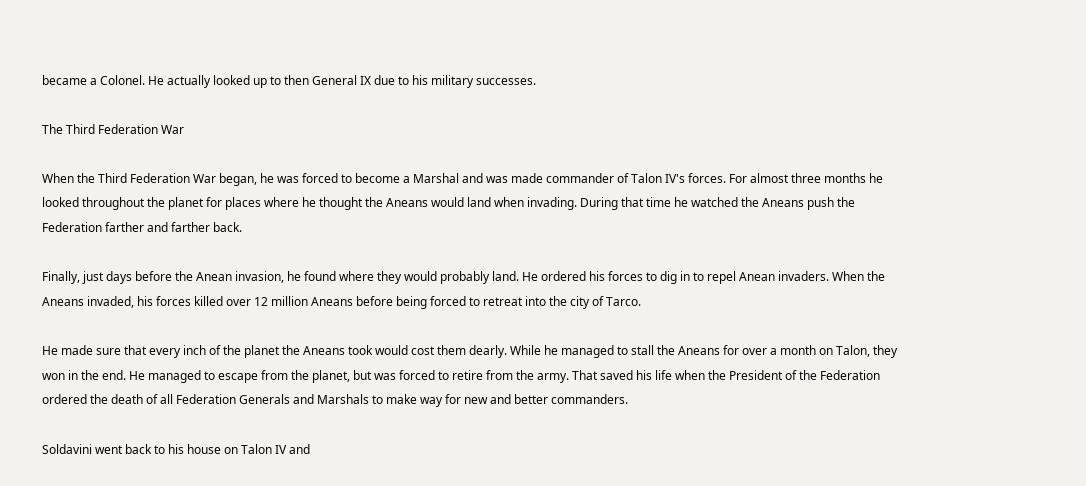became a Colonel. He actually looked up to then General IX due to his military successes.

The Third Federation War

When the Third Federation War began, he was forced to become a Marshal and was made commander of Talon IV's forces. For almost three months he looked throughout the planet for places where he thought the Aneans would land when invading. During that time he watched the Aneans push the Federation farther and farther back.

Finally, just days before the Anean invasion, he found where they would probably land. He ordered his forces to dig in to repel Anean invaders. When the Aneans invaded, his forces killed over 12 million Aneans before being forced to retreat into the city of Tarco.

He made sure that every inch of the planet the Aneans took would cost them dearly. While he managed to stall the Aneans for over a month on Talon, they won in the end. He managed to escape from the planet, but was forced to retire from the army. That saved his life when the President of the Federation ordered the death of all Federation Generals and Marshals to make way for new and better commanders.

Soldavini went back to his house on Talon IV and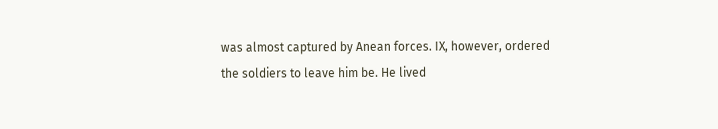was almost captured by Anean forces. IX, however, ordered the soldiers to leave him be. He lived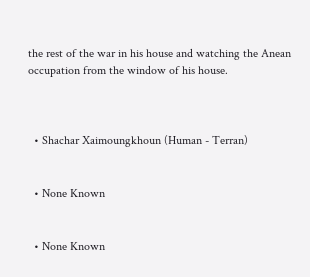the rest of the war in his house and watching the Anean occupation from the window of his house.



  • Shachar Xaimoungkhoun (Human - Terran)


  • None Known


  • None Known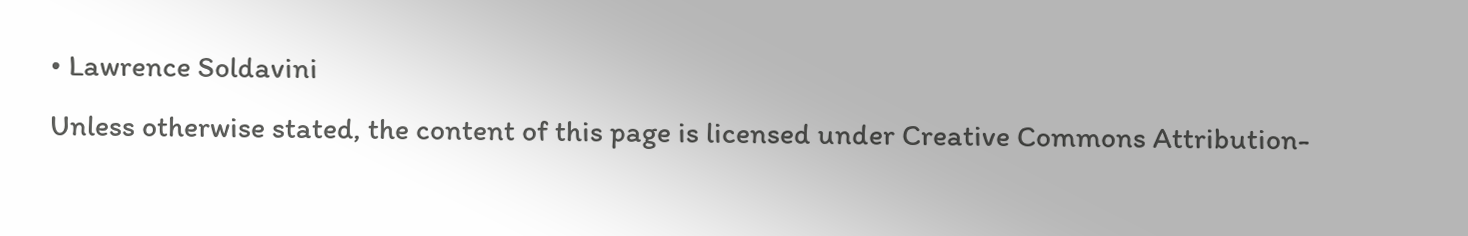• Lawrence Soldavini
Unless otherwise stated, the content of this page is licensed under Creative Commons Attribution-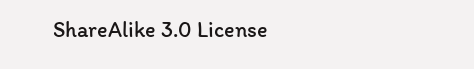ShareAlike 3.0 License